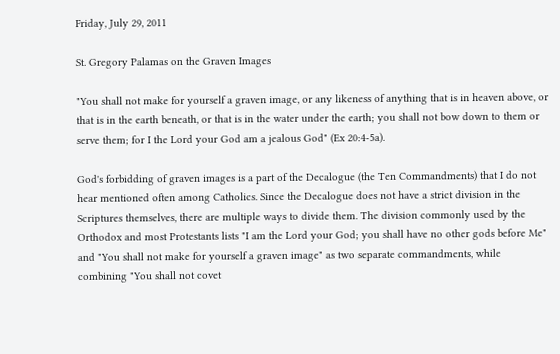Friday, July 29, 2011

St. Gregory Palamas on the Graven Images

"You shall not make for yourself a graven image, or any likeness of anything that is in heaven above, or that is in the earth beneath, or that is in the water under the earth; you shall not bow down to them or serve them; for I the Lord your God am a jealous God" (Ex 20:4-5a).

God's forbidding of graven images is a part of the Decalogue (the Ten Commandments) that I do not hear mentioned often among Catholics. Since the Decalogue does not have a strict division in the Scriptures themselves, there are multiple ways to divide them. The division commonly used by the Orthodox and most Protestants lists "I am the Lord your God; you shall have no other gods before Me" and "You shall not make for yourself a graven image" as two separate commandments, while combining "You shall not covet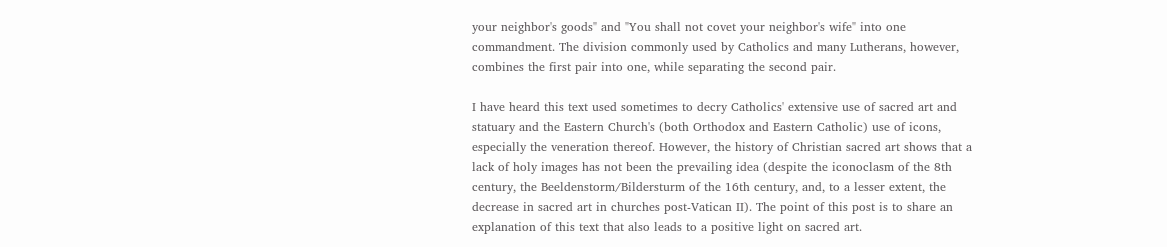your neighbor's goods" and "You shall not covet your neighbor's wife" into one commandment. The division commonly used by Catholics and many Lutherans, however, combines the first pair into one, while separating the second pair.

I have heard this text used sometimes to decry Catholics' extensive use of sacred art and statuary and the Eastern Church's (both Orthodox and Eastern Catholic) use of icons, especially the veneration thereof. However, the history of Christian sacred art shows that a lack of holy images has not been the prevailing idea (despite the iconoclasm of the 8th century, the Beeldenstorm/Bildersturm of the 16th century, and, to a lesser extent, the decrease in sacred art in churches post-Vatican II). The point of this post is to share an explanation of this text that also leads to a positive light on sacred art.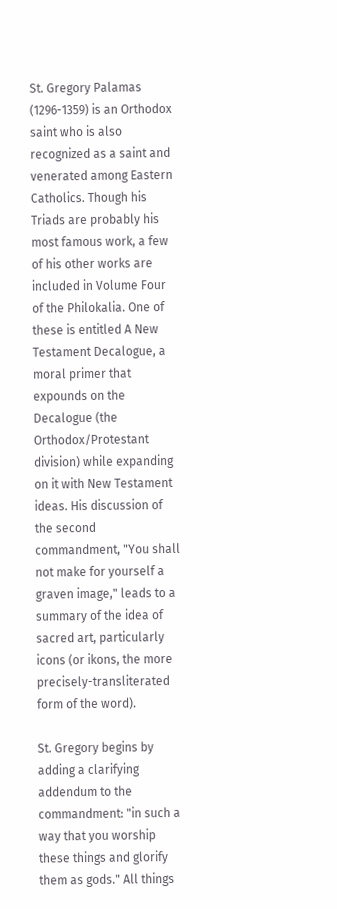St. Gregory Palamas (1296-1359) is an Orthodox saint who is also recognized as a saint and venerated among Eastern Catholics. Though his Triads are probably his most famous work, a few of his other works are included in Volume Four of the Philokalia. One of these is entitled A New Testament Decalogue, a moral primer that expounds on the Decalogue (the Orthodox/Protestant division) while expanding on it with New Testament ideas. His discussion of the second commandment, "You shall not make for yourself a graven image," leads to a summary of the idea of sacred art, particularly icons (or ikons, the more precisely-transliterated form of the word).

St. Gregory begins by adding a clarifying addendum to the commandment: "in such a way that you worship these things and glorify them as gods." All things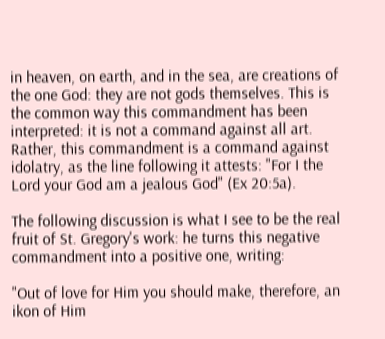in heaven, on earth, and in the sea, are creations of the one God: they are not gods themselves. This is the common way this commandment has been interpreted: it is not a command against all art. Rather, this commandment is a command against idolatry, as the line following it attests: "For I the Lord your God am a jealous God" (Ex 20:5a).

The following discussion is what I see to be the real fruit of St. Gregory's work: he turns this negative commandment into a positive one, writing:

"Out of love for Him you should make, therefore, an ikon of Him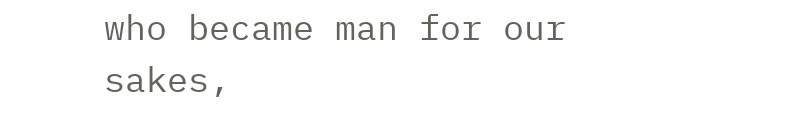who became man for our sakes,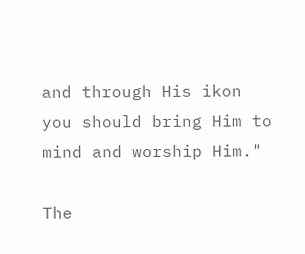and through His ikon you should bring Him to mind and worship Him."

The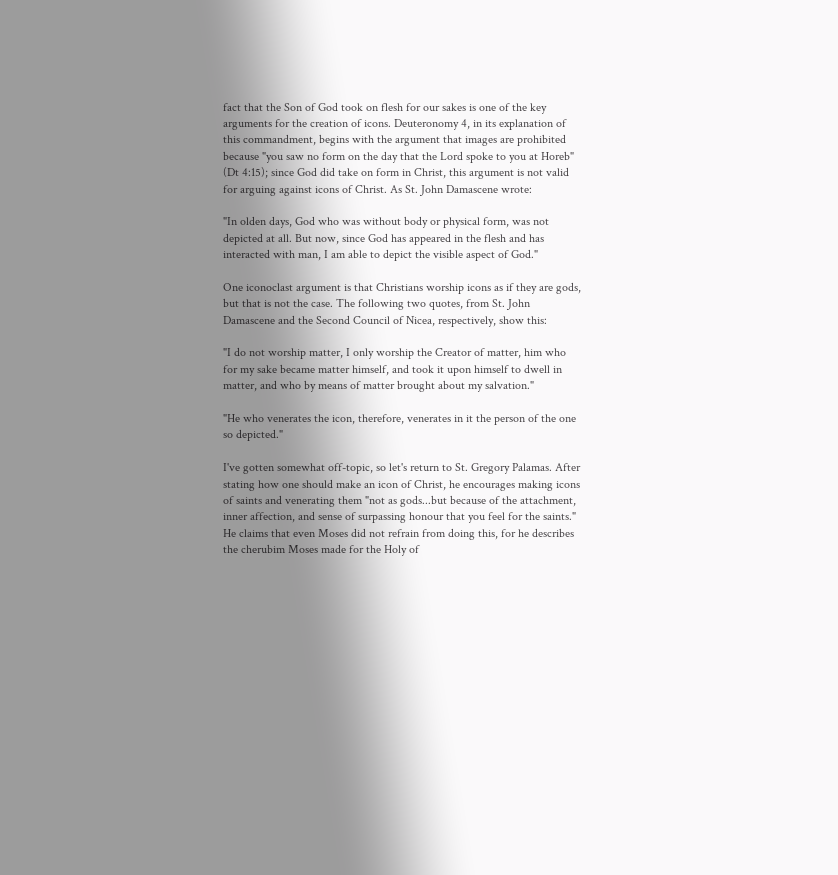fact that the Son of God took on flesh for our sakes is one of the key arguments for the creation of icons. Deuteronomy 4, in its explanation of this commandment, begins with the argument that images are prohibited because "you saw no form on the day that the Lord spoke to you at Horeb" (Dt 4:15); since God did take on form in Christ, this argument is not valid for arguing against icons of Christ. As St. John Damascene wrote:

"In olden days, God who was without body or physical form, was not depicted at all. But now, since God has appeared in the flesh and has interacted with man, I am able to depict the visible aspect of God."

One iconoclast argument is that Christians worship icons as if they are gods, but that is not the case. The following two quotes, from St. John Damascene and the Second Council of Nicea, respectively, show this:

"I do not worship matter, I only worship the Creator of matter, him who for my sake became matter himself, and took it upon himself to dwell in matter, and who by means of matter brought about my salvation."

"He who venerates the icon, therefore, venerates in it the person of the one so depicted."

I've gotten somewhat off-topic, so let's return to St. Gregory Palamas. After stating how one should make an icon of Christ, he encourages making icons of saints and venerating them "not as gods...but because of the attachment, inner affection, and sense of surpassing honour that you feel for the saints." He claims that even Moses did not refrain from doing this, for he describes the cherubim Moses made for the Holy of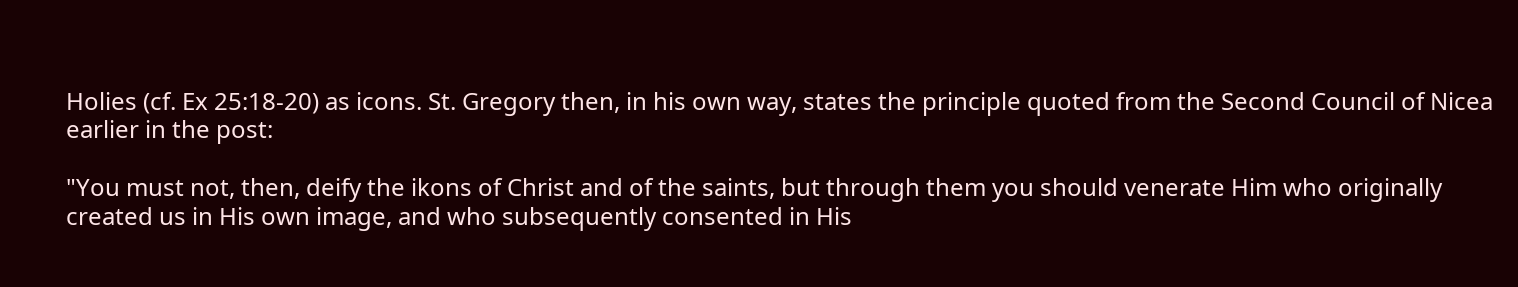Holies (cf. Ex 25:18-20) as icons. St. Gregory then, in his own way, states the principle quoted from the Second Council of Nicea earlier in the post:

"You must not, then, deify the ikons of Christ and of the saints, but through them you should venerate Him who originally created us in His own image, and who subsequently consented in His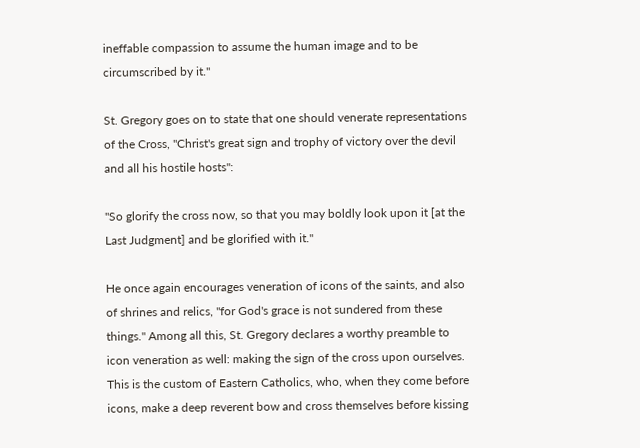ineffable compassion to assume the human image and to be circumscribed by it."

St. Gregory goes on to state that one should venerate representations of the Cross, "Christ's great sign and trophy of victory over the devil and all his hostile hosts":

"So glorify the cross now, so that you may boldly look upon it [at the Last Judgment] and be glorified with it."

He once again encourages veneration of icons of the saints, and also of shrines and relics, "for God's grace is not sundered from these things." Among all this, St. Gregory declares a worthy preamble to icon veneration as well: making the sign of the cross upon ourselves. This is the custom of Eastern Catholics, who, when they come before icons, make a deep reverent bow and cross themselves before kissing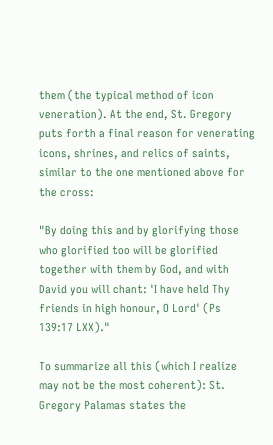them (the typical method of icon veneration). At the end, St. Gregory puts forth a final reason for venerating icons, shrines, and relics of saints, similar to the one mentioned above for the cross:

"By doing this and by glorifying those who glorified too will be glorified together with them by God, and with David you will chant: 'I have held Thy friends in high honour, O Lord' (Ps 139:17 LXX)."

To summarize all this (which I realize may not be the most coherent): St. Gregory Palamas states the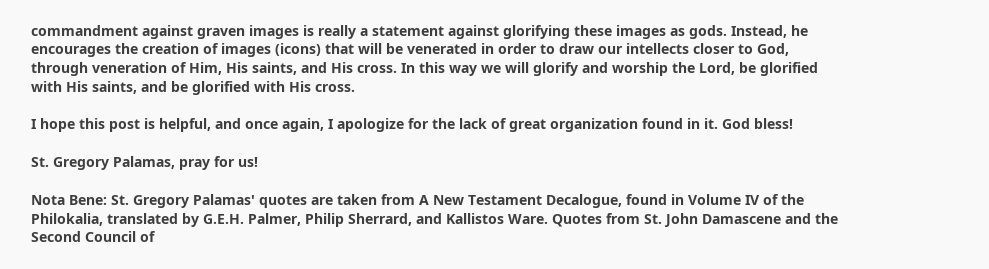commandment against graven images is really a statement against glorifying these images as gods. Instead, he encourages the creation of images (icons) that will be venerated in order to draw our intellects closer to God, through veneration of Him, His saints, and His cross. In this way we will glorify and worship the Lord, be glorified with His saints, and be glorified with His cross.

I hope this post is helpful, and once again, I apologize for the lack of great organization found in it. God bless!

St. Gregory Palamas, pray for us!

Nota Bene: St. Gregory Palamas' quotes are taken from A New Testament Decalogue, found in Volume IV of the Philokalia, translated by G.E.H. Palmer, Philip Sherrard, and Kallistos Ware. Quotes from St. John Damascene and the Second Council of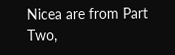Nicea are from Part Two,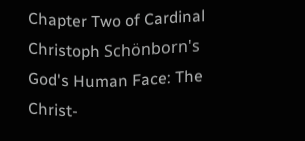Chapter Two of Cardinal Christoph Schönborn's God's Human Face: The Christ-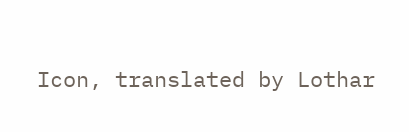Icon, translated by Lothar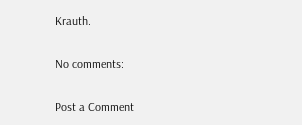Krauth.

No comments:

Post a Comment